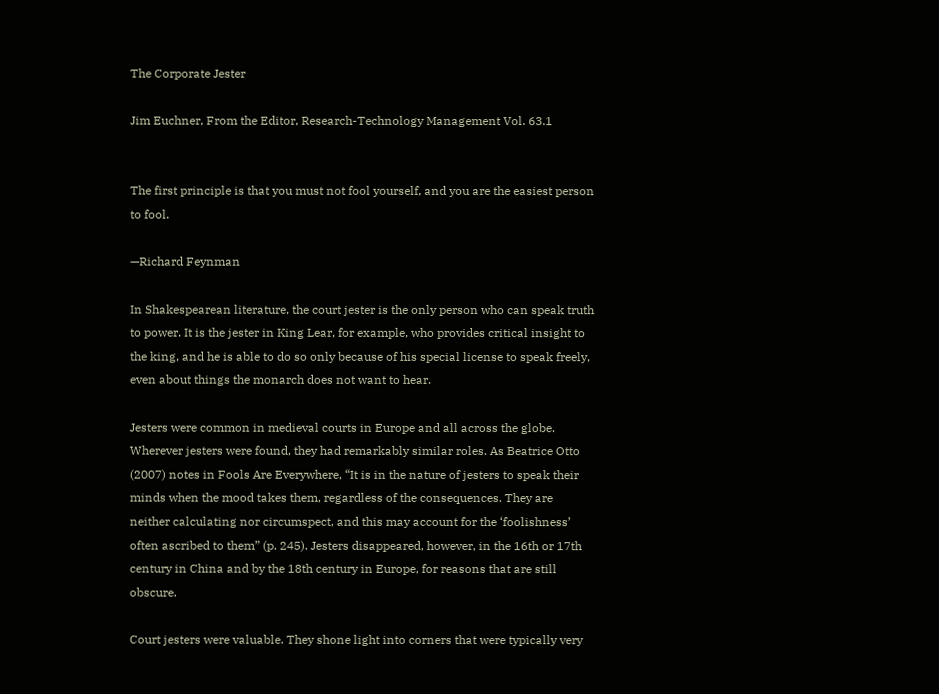The Corporate Jester

Jim Euchner, From the Editor, Research-Technology Management Vol. 63.1


The first principle is that you must not fool yourself, and you are the easiest person to fool.

—Richard Feynman

In Shakespearean literature, the court jester is the only person who can speak truth to power. It is the jester in King Lear, for example, who provides critical insight to the king, and he is able to do so only because of his special license to speak freely, even about things the monarch does not want to hear.

Jesters were common in medieval courts in Europe and all across the globe. Wherever jesters were found, they had remarkably similar roles. As Beatrice Otto (2007) notes in Fools Are Everywhere, “It is in the nature of jesters to speak their minds when the mood takes them, regardless of the consequences. They are neither calculating nor circumspect, and this may account for the ‘foolishness’ often ascribed to them” (p. 245). Jesters disappeared, however, in the 16th or 17th century in China and by the 18th century in Europe, for reasons that are still obscure.

Court jesters were valuable. They shone light into corners that were typically very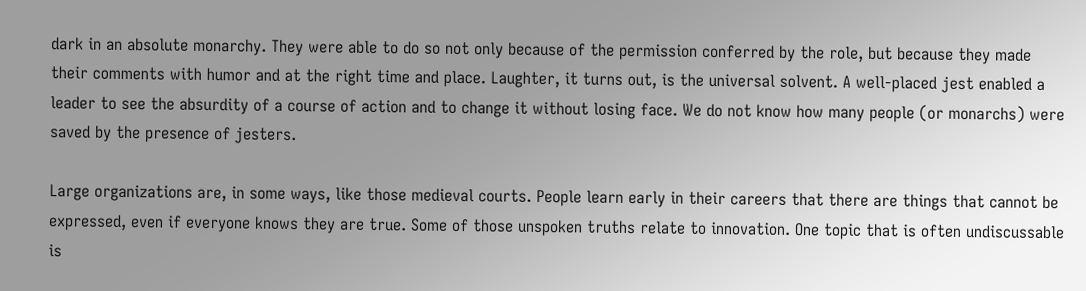dark in an absolute monarchy. They were able to do so not only because of the permission conferred by the role, but because they made their comments with humor and at the right time and place. Laughter, it turns out, is the universal solvent. A well-placed jest enabled a leader to see the absurdity of a course of action and to change it without losing face. We do not know how many people (or monarchs) were saved by the presence of jesters.

Large organizations are, in some ways, like those medieval courts. People learn early in their careers that there are things that cannot be expressed, even if everyone knows they are true. Some of those unspoken truths relate to innovation. One topic that is often undiscussable is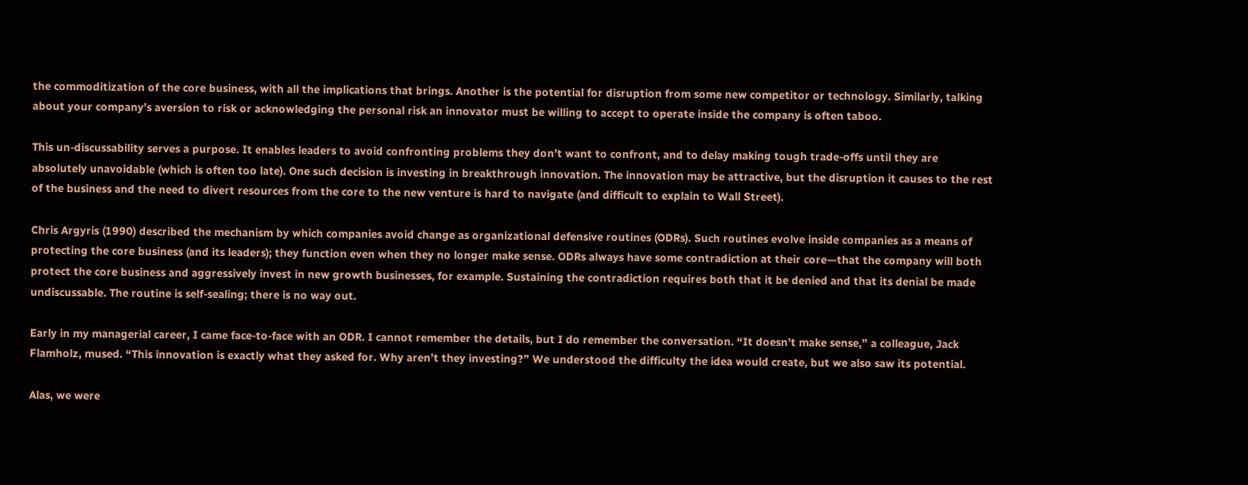the commoditization of the core business, with all the implications that brings. Another is the potential for disruption from some new competitor or technology. Similarly, talking about your company’s aversion to risk or acknowledging the personal risk an innovator must be willing to accept to operate inside the company is often taboo.

This un-discussability serves a purpose. It enables leaders to avoid confronting problems they don’t want to confront, and to delay making tough trade-offs until they are absolutely unavoidable (which is often too late). One such decision is investing in breakthrough innovation. The innovation may be attractive, but the disruption it causes to the rest of the business and the need to divert resources from the core to the new venture is hard to navigate (and difficult to explain to Wall Street).

Chris Argyris (1990) described the mechanism by which companies avoid change as organizational defensive routines (ODRs). Such routines evolve inside companies as a means of protecting the core business (and its leaders); they function even when they no longer make sense. ODRs always have some contradiction at their core—that the company will both protect the core business and aggressively invest in new growth businesses, for example. Sustaining the contradiction requires both that it be denied and that its denial be made undiscussable. The routine is self-sealing; there is no way out.

Early in my managerial career, I came face-to-face with an ODR. I cannot remember the details, but I do remember the conversation. “It doesn’t make sense,” a colleague, Jack Flamholz, mused. “This innovation is exactly what they asked for. Why aren’t they investing?” We understood the difficulty the idea would create, but we also saw its potential.

Alas, we were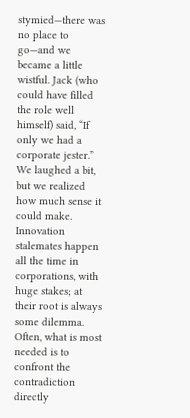stymied—there was no place to go—and we became a little wistful. Jack (who could have filled the role well himself) said, “If only we had a corporate jester.” We laughed a bit, but we realized how much sense it could make. Innovation stalemates happen all the time in corporations, with huge stakes; at their root is always some dilemma. Often, what is most needed is to confront the contradiction directly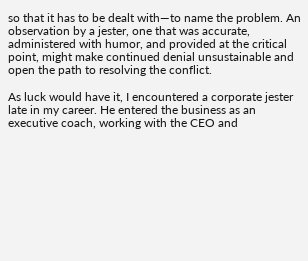so that it has to be dealt with—to name the problem. An observation by a jester, one that was accurate, administered with humor, and provided at the critical point, might make continued denial unsustainable and open the path to resolving the conflict.

As luck would have it, I encountered a corporate jester late in my career. He entered the business as an executive coach, working with the CEO and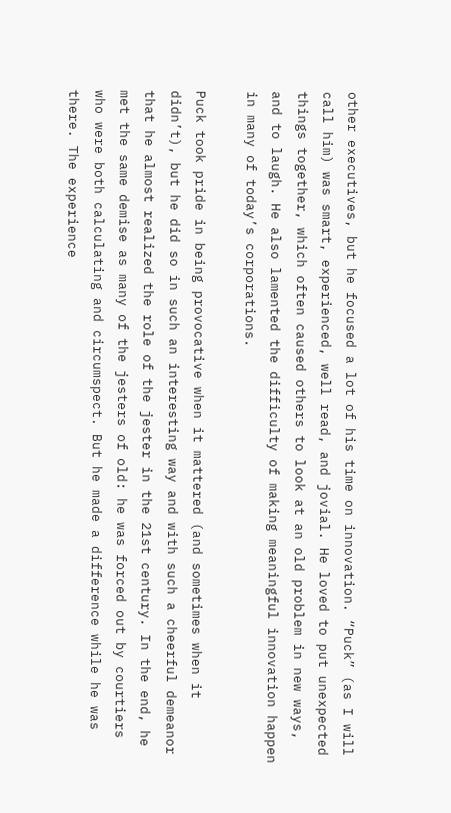other executives, but he focused a lot of his time on innovation. “Puck” (as I will call him) was smart, experienced, well read, and jovial. He loved to put unexpected things together, which often caused others to look at an old problem in new ways, and to laugh. He also lamented the difficulty of making meaningful innovation happen in many of today’s corporations.

Puck took pride in being provocative when it mattered (and sometimes when it didn’t), but he did so in such an interesting way and with such a cheerful demeanor that he almost realized the role of the jester in the 21st century. In the end, he met the same demise as many of the jesters of old: he was forced out by courtiers who were both calculating and circumspect. But he made a difference while he was there. The experience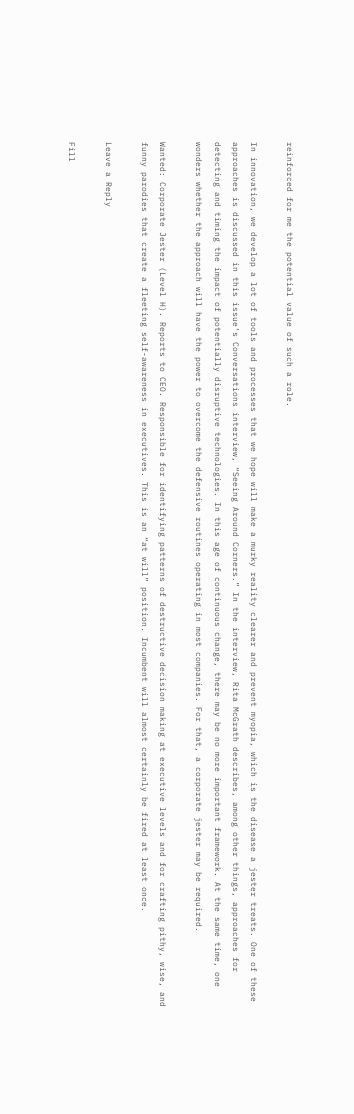reinforced for me the potential value of such a role.

In innovation, we develop a lot of tools and processes that we hope will make a murky reality clearer and prevent myopia, which is the disease a jester treats. One of these approaches is discussed in this issue’s Conversations interview, “Seeing Around Corners.” In the interview, Rita McGrath describes, among other things, approaches for detecting and timing the impact of potentially disruptive technologies. In this age of continuous change, there may be no more important framework. At the same time, one wonders whether the approach will have the power to overcome the defensive routines operating in most companies. For that, a corporate jester may be required.

Wanted: Corporate Jester (Level H). Reports to CEO. Responsible for identifying patterns of destructive decision making at executive levels and for crafting pithy, wise, and funny parodies that create a fleeting self-awareness in executives. This is an “at will” position. Incumbent will almost certainly be fired at least once.

Leave a Reply

Fill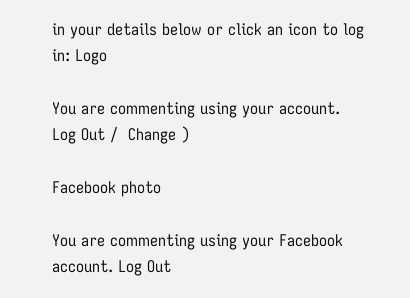in your details below or click an icon to log in: Logo

You are commenting using your account. Log Out /  Change )

Facebook photo

You are commenting using your Facebook account. Log Out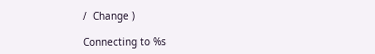/  Change )

Connecting to %s